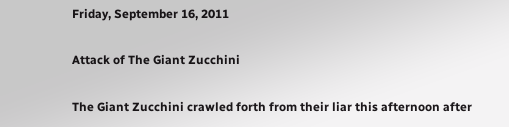Friday, September 16, 2011

Attack of The Giant Zucchini

The Giant Zucchini crawled forth from their liar this afternoon after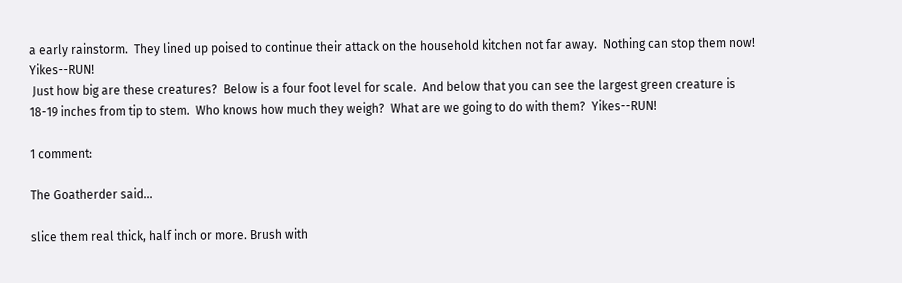a early rainstorm.  They lined up poised to continue their attack on the household kitchen not far away.  Nothing can stop them now!  Yikes--RUN!
 Just how big are these creatures?  Below is a four foot level for scale.  And below that you can see the largest green creature is 18-19 inches from tip to stem.  Who knows how much they weigh?  What are we going to do with them?  Yikes--RUN!

1 comment:

The Goatherder said...

slice them real thick, half inch or more. Brush with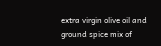extra virgin olive oil and ground spice mix of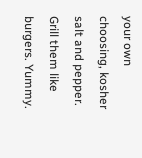your own choosing, kosher salt and pepper. Grill them like burgers. Yummy.